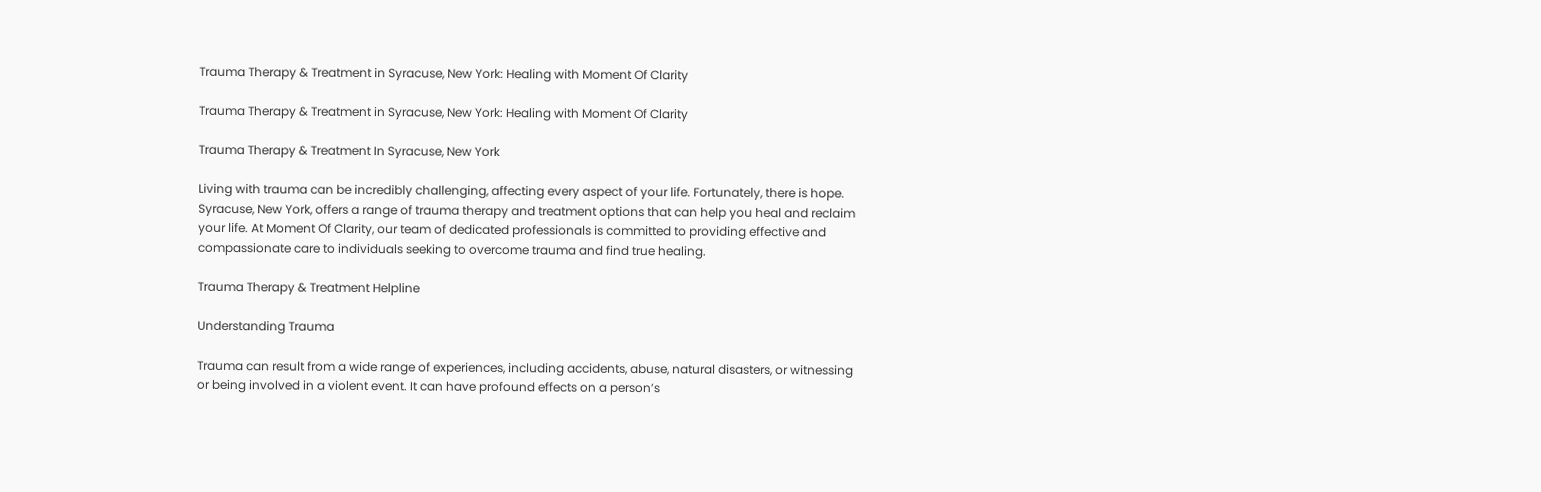Trauma Therapy & Treatment in Syracuse, New York: Healing with Moment Of Clarity

Trauma Therapy & Treatment in Syracuse, New York: Healing with Moment Of Clarity

Trauma Therapy & Treatment In Syracuse, New York

Living with trauma can be incredibly challenging, affecting every aspect of your life. Fortunately, there is hope. Syracuse, New York, offers a range of trauma therapy and treatment options that can help you heal and reclaim your life. At Moment Of Clarity, our team of dedicated professionals is committed to providing effective and compassionate care to individuals seeking to overcome trauma and find true healing.

Trauma Therapy & Treatment Helpline

Understanding Trauma

Trauma can result from a wide range of experiences, including accidents, abuse, natural disasters, or witnessing or being involved in a violent event. It can have profound effects on a person’s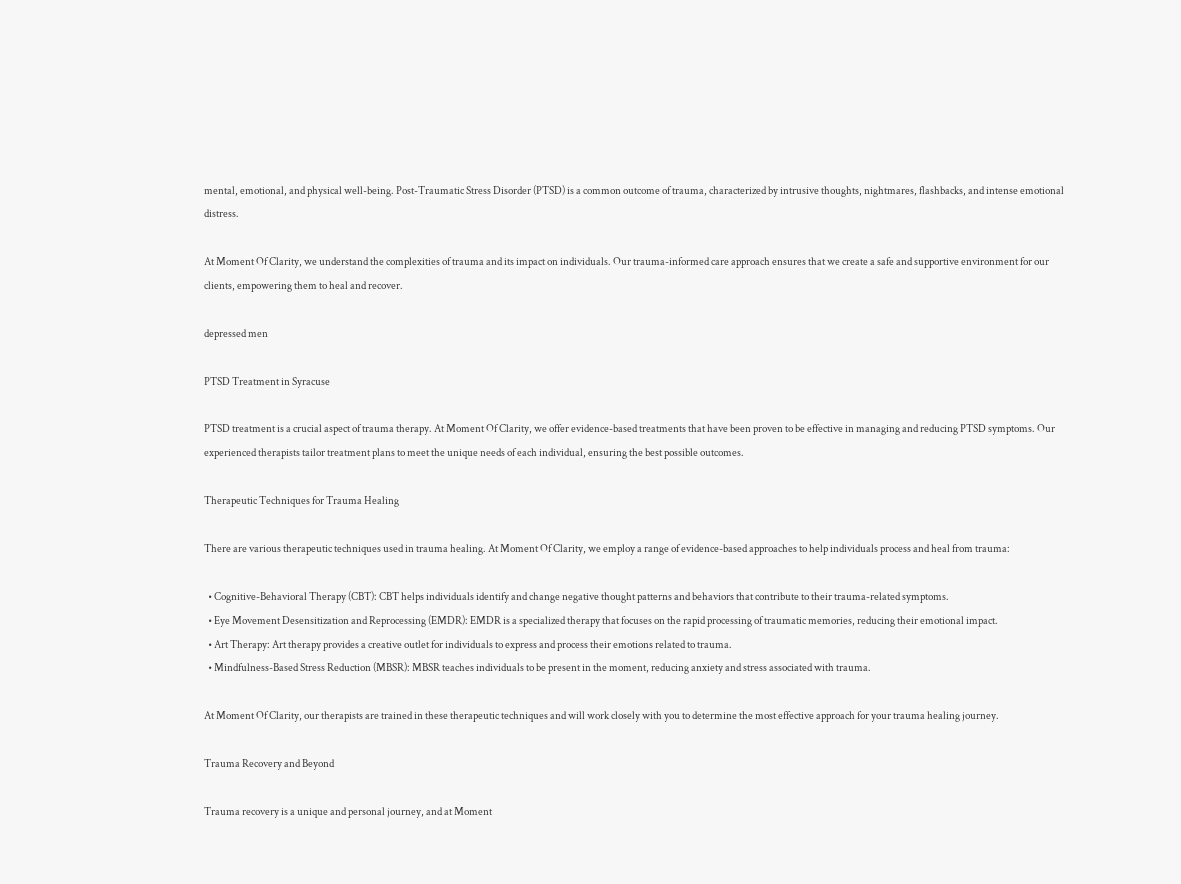mental, emotional, and physical well-being. Post-Traumatic Stress Disorder (PTSD) is a common outcome of trauma, characterized by intrusive thoughts, nightmares, flashbacks, and intense emotional distress.

At Moment Of Clarity, we understand the complexities of trauma and its impact on individuals. Our trauma-informed care approach ensures that we create a safe and supportive environment for our clients, empowering them to heal and recover.

depressed men

PTSD Treatment in Syracuse

PTSD treatment is a crucial aspect of trauma therapy. At Moment Of Clarity, we offer evidence-based treatments that have been proven to be effective in managing and reducing PTSD symptoms. Our experienced therapists tailor treatment plans to meet the unique needs of each individual, ensuring the best possible outcomes.

Therapeutic Techniques for Trauma Healing

There are various therapeutic techniques used in trauma healing. At Moment Of Clarity, we employ a range of evidence-based approaches to help individuals process and heal from trauma:

  • Cognitive-Behavioral Therapy (CBT): CBT helps individuals identify and change negative thought patterns and behaviors that contribute to their trauma-related symptoms.
  • Eye Movement Desensitization and Reprocessing (EMDR): EMDR is a specialized therapy that focuses on the rapid processing of traumatic memories, reducing their emotional impact.
  • Art Therapy: Art therapy provides a creative outlet for individuals to express and process their emotions related to trauma.
  • Mindfulness-Based Stress Reduction (MBSR): MBSR teaches individuals to be present in the moment, reducing anxiety and stress associated with trauma.

At Moment Of Clarity, our therapists are trained in these therapeutic techniques and will work closely with you to determine the most effective approach for your trauma healing journey.

Trauma Recovery and Beyond

Trauma recovery is a unique and personal journey, and at Moment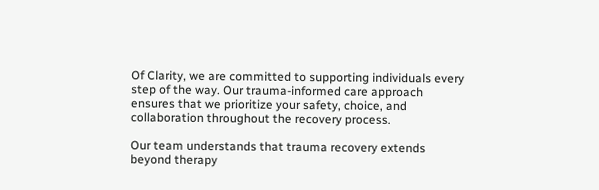Of Clarity, we are committed to supporting individuals every step of the way. Our trauma-informed care approach ensures that we prioritize your safety, choice, and collaboration throughout the recovery process.

Our team understands that trauma recovery extends beyond therapy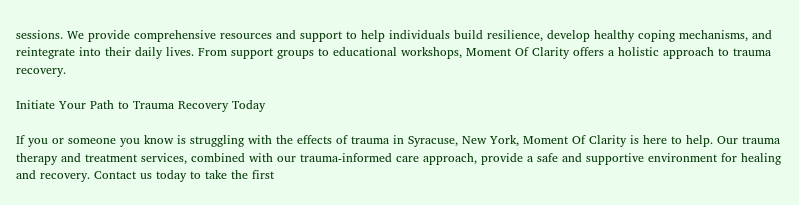sessions. We provide comprehensive resources and support to help individuals build resilience, develop healthy coping mechanisms, and reintegrate into their daily lives. From support groups to educational workshops, Moment Of Clarity offers a holistic approach to trauma recovery.

Initiate Your Path to Trauma Recovery Today

If you or someone you know is struggling with the effects of trauma in Syracuse, New York, Moment Of Clarity is here to help. Our trauma therapy and treatment services, combined with our trauma-informed care approach, provide a safe and supportive environment for healing and recovery. Contact us today to take the first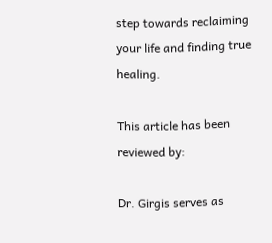step towards reclaiming your life and finding true healing.

This article has been reviewed by:

Dr. Girgis serves as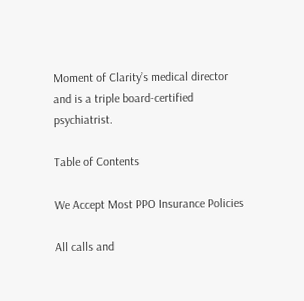Moment of Clarity’s medical director and is a triple board-certified psychiatrist.

Table of Contents

We Accept Most PPO Insurance Policies

All calls and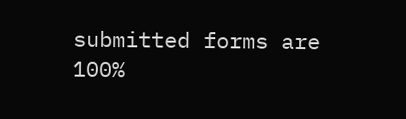submitted forms are 100%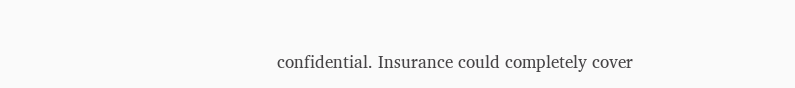confidential. Insurance could completely cover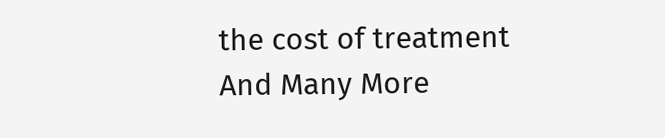the cost of treatment
And Many More